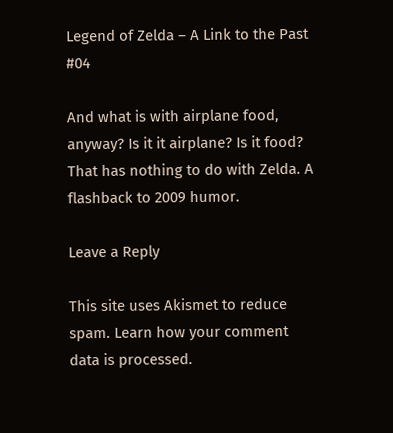Legend of Zelda – A Link to the Past #04

And what is with airplane food, anyway? Is it it airplane? Is it food? That has nothing to do with Zelda. A flashback to 2009 humor.

Leave a Reply

This site uses Akismet to reduce spam. Learn how your comment data is processed.